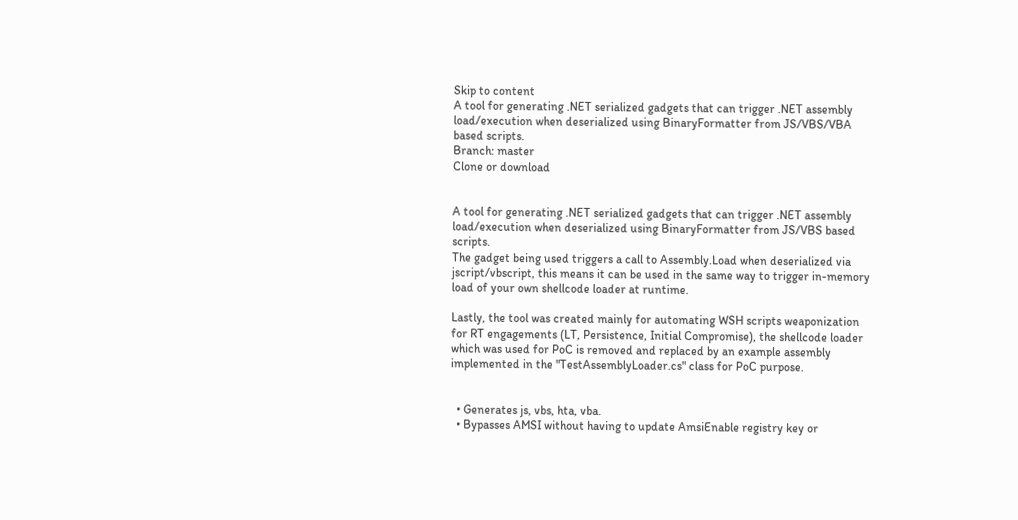Skip to content
A tool for generating .NET serialized gadgets that can trigger .NET assembly load/execution when deserialized using BinaryFormatter from JS/VBS/VBA based scripts.
Branch: master
Clone or download


A tool for generating .NET serialized gadgets that can trigger .NET assembly load/execution when deserialized using BinaryFormatter from JS/VBS based scripts.
The gadget being used triggers a call to Assembly.Load when deserialized via jscript/vbscript, this means it can be used in the same way to trigger in-memory load of your own shellcode loader at runtime.

Lastly, the tool was created mainly for automating WSH scripts weaponization for RT engagements (LT, Persistence, Initial Compromise), the shellcode loader which was used for PoC is removed and replaced by an example assembly implemented in the "TestAssemblyLoader.cs" class for PoC purpose.


  • Generates js, vbs, hta, vba.
  • Bypasses AMSI without having to update AmsiEnable registry key or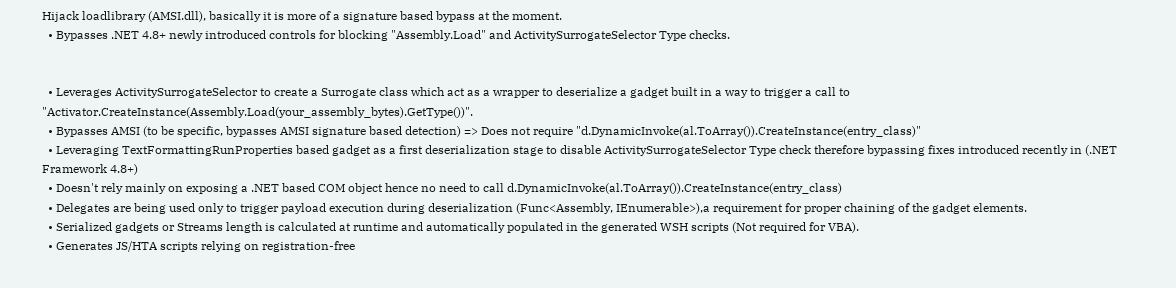Hijack loadlibrary (AMSI.dll), basically it is more of a signature based bypass at the moment.
  • Bypasses .NET 4.8+ newly introduced controls for blocking "Assembly.Load" and ActivitySurrogateSelector Type checks.


  • Leverages ActivitySurrogateSelector to create a Surrogate class which act as a wrapper to deserialize a gadget built in a way to trigger a call to "Activator.CreateInstance(Assembly.Load(your_assembly_bytes).GetType())".
  • Bypasses AMSI (to be specific, bypasses AMSI signature based detection) => Does not require "d.DynamicInvoke(al.ToArray()).CreateInstance(entry_class)"
  • Leveraging TextFormattingRunProperties based gadget as a first deserialization stage to disable ActivitySurrogateSelector Type check therefore bypassing fixes introduced recently in (.NET Framework 4.8+)
  • Doesn't rely mainly on exposing a .NET based COM object hence no need to call d.DynamicInvoke(al.ToArray()).CreateInstance(entry_class)
  • Delegates are being used only to trigger payload execution during deserialization (Func<Assembly, IEnumerable>),a requirement for proper chaining of the gadget elements.
  • Serialized gadgets or Streams length is calculated at runtime and automatically populated in the generated WSH scripts (Not required for VBA).
  • Generates JS/HTA scripts relying on registration-free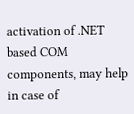activation of .NET based COM components, may help in case of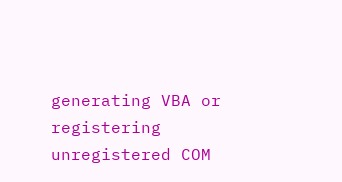generating VBA or registering unregistered COM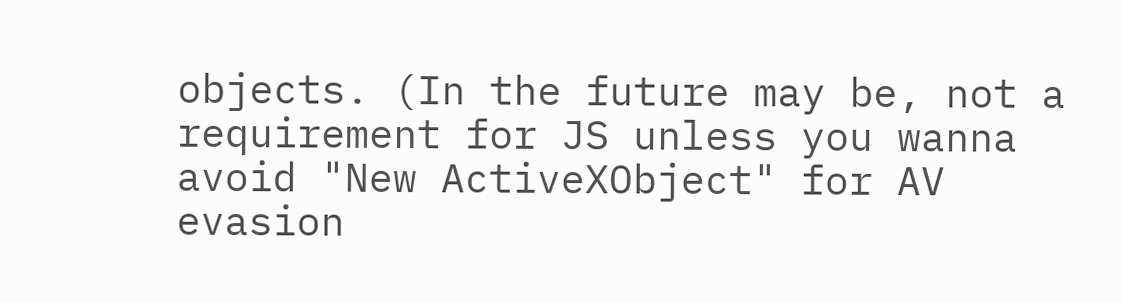objects. (In the future may be, not a requirement for JS unless you wanna avoid "New ActiveXObject" for AV evasion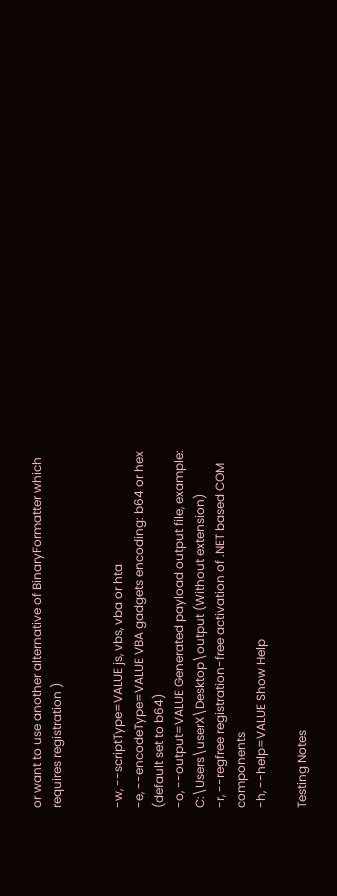or want to use another alternative of BinaryFormatter which requires registration )


-w, --scriptType=VALUE js, vbs, vba or hta
-e, --encodeType=VALUE VBA gadgets encoding: b64 or hex (default set to b64)
-o, --output=VALUE Generated payload output file, example: C:\Users\userX\Desktop\output (Without extension)
-r, --regfree registration-free activation of .NET based COM components
-h, --help=VALUE Show Help

Testing Notes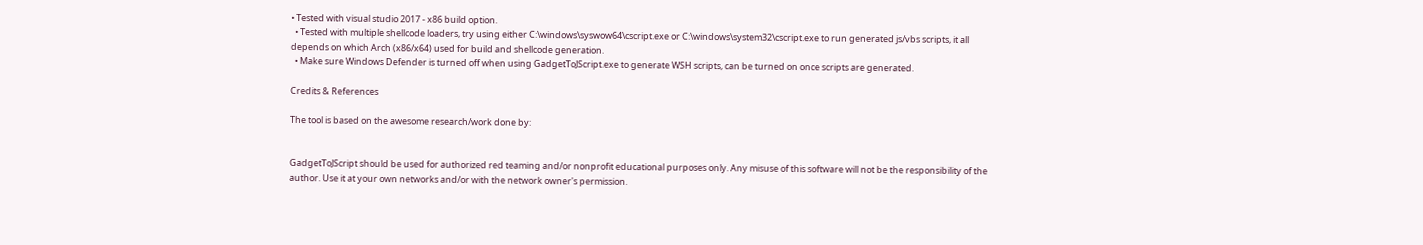• Tested with visual studio 2017 - x86 build option.
  • Tested with multiple shellcode loaders, try using either C:\windows\syswow64\cscript.exe or C:\windows\system32\cscript.exe to run generated js/vbs scripts, it all depends on which Arch (x86/x64) used for build and shellcode generation.
  • Make sure Windows Defender is turned off when using GadgetToJScript.exe to generate WSH scripts, can be turned on once scripts are generated.

Credits & References

The tool is based on the awesome research/work done by:


GadgetToJScript should be used for authorized red teaming and/or nonprofit educational purposes only. Any misuse of this software will not be the responsibility of the author. Use it at your own networks and/or with the network owner's permission.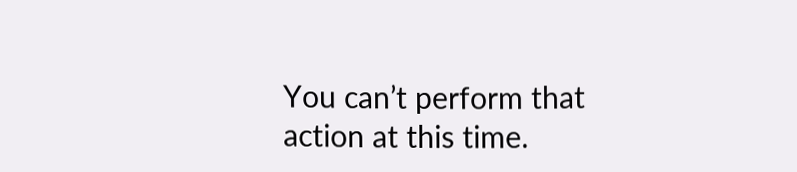You can’t perform that action at this time.